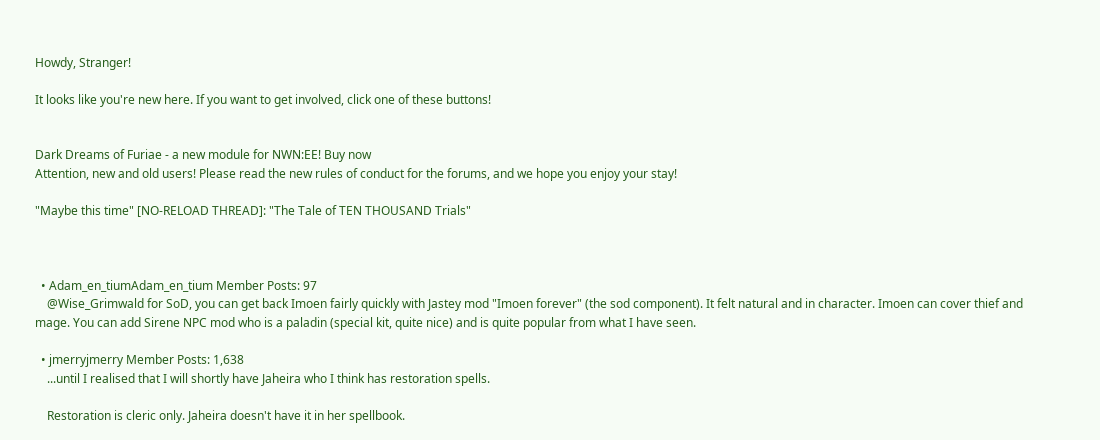Howdy, Stranger!

It looks like you're new here. If you want to get involved, click one of these buttons!


Dark Dreams of Furiae - a new module for NWN:EE! Buy now
Attention, new and old users! Please read the new rules of conduct for the forums, and we hope you enjoy your stay!

"Maybe this time" [NO-RELOAD THREAD]: "The Tale of TEN THOUSAND Trials"



  • Adam_en_tiumAdam_en_tium Member Posts: 97
    @Wise_Grimwald for SoD, you can get back Imoen fairly quickly with Jastey mod "Imoen forever" (the sod component). It felt natural and in character. Imoen can cover thief and mage. You can add Sirene NPC mod who is a paladin (special kit, quite nice) and is quite popular from what I have seen.

  • jmerryjmerry Member Posts: 1,638
    ...until I realised that I will shortly have Jaheira who I think has restoration spells.

    Restoration is cleric only. Jaheira doesn't have it in her spellbook.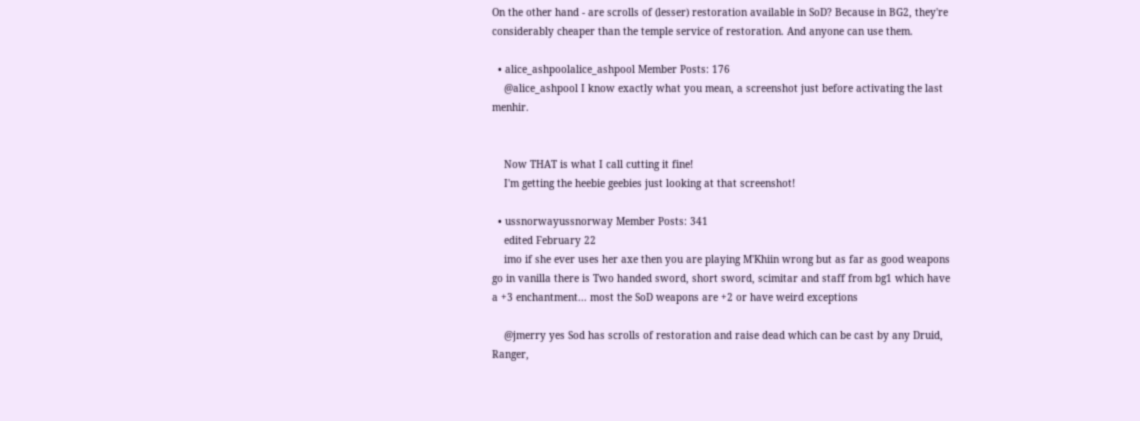On the other hand - are scrolls of (lesser) restoration available in SoD? Because in BG2, they're considerably cheaper than the temple service of restoration. And anyone can use them.

  • alice_ashpoolalice_ashpool Member Posts: 176
    @alice_ashpool I know exactly what you mean, a screenshot just before activating the last menhir.


    Now THAT is what I call cutting it fine!
    I'm getting the heebie geebies just looking at that screenshot!

  • ussnorwayussnorway Member Posts: 341
    edited February 22
    imo if she ever uses her axe then you are playing M'Khiin wrong but as far as good weapons go in vanilla there is Two handed sword, short sword, scimitar and staff from bg1 which have a +3 enchantment... most the SoD weapons are +2 or have weird exceptions

    @jmerry yes Sod has scrolls of restoration and raise dead which can be cast by any Druid, Ranger,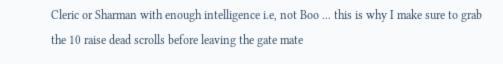Cleric or Sharman with enough intelligence i.e, not Boo ... this is why I make sure to grab the 10 raise dead scrolls before leaving the gate mate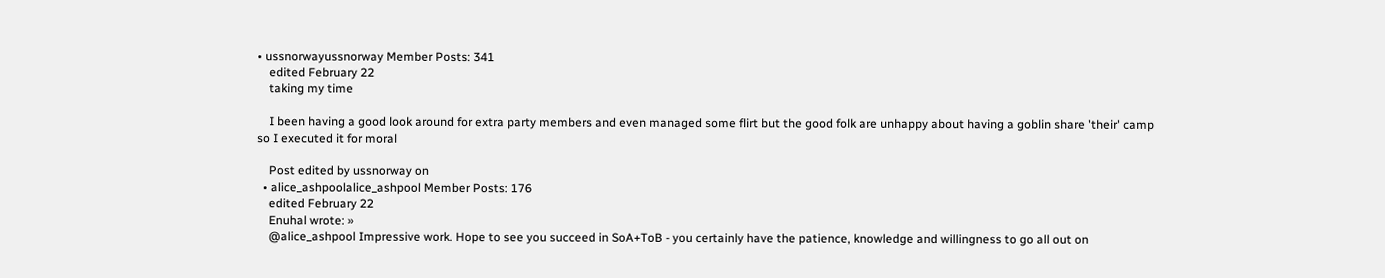• ussnorwayussnorway Member Posts: 341
    edited February 22
    taking my time

    I been having a good look around for extra party members and even managed some flirt but the good folk are unhappy about having a goblin share 'their' camp so I executed it for moral

    Post edited by ussnorway on
  • alice_ashpoolalice_ashpool Member Posts: 176
    edited February 22
    Enuhal wrote: »
    @alice_ashpool Impressive work. Hope to see you succeed in SoA+ToB - you certainly have the patience, knowledge and willingness to go all out on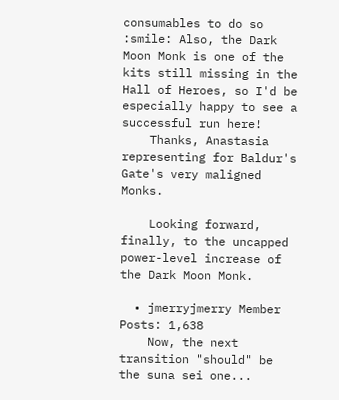consumables to do so :smile: Also, the Dark Moon Monk is one of the kits still missing in the Hall of Heroes, so I'd be especially happy to see a successful run here!
    Thanks, Anastasia representing for Baldur's Gate's very maligned Monks.

    Looking forward, finally, to the uncapped power-level increase of the Dark Moon Monk.

  • jmerryjmerry Member Posts: 1,638
    Now, the next transition "should" be the suna sei one...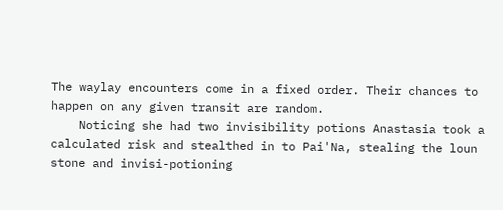The waylay encounters come in a fixed order. Their chances to happen on any given transit are random.
    Noticing she had two invisibility potions Anastasia took a calculated risk and stealthed in to Pai'Na, stealing the loun stone and invisi-potioning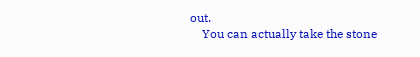out.
    You can actually take the stone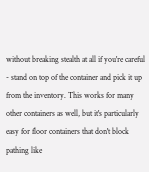without breaking stealth at all if you're careful - stand on top of the container and pick it up from the inventory. This works for many other containers as well, but it's particularly easy for floor containers that don't block pathing like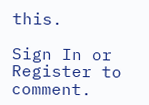this.

Sign In or Register to comment.